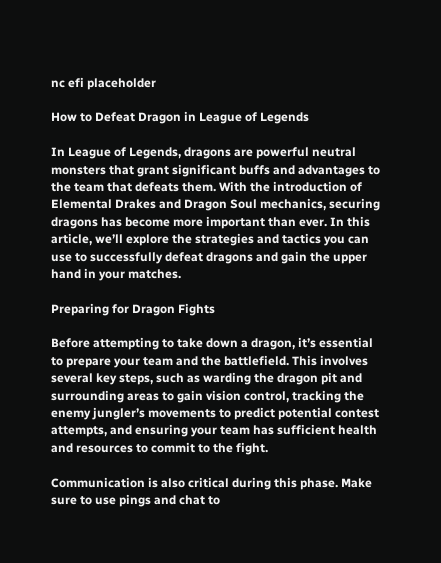nc efi placeholder

How to Defeat Dragon in League of Legends

In League of Legends, dragons are powerful neutral monsters that grant significant buffs and advantages to the team that defeats them. With the introduction of Elemental Drakes and Dragon Soul mechanics, securing dragons has become more important than ever. In this article, we’ll explore the strategies and tactics you can use to successfully defeat dragons and gain the upper hand in your matches.

Preparing for Dragon Fights

Before attempting to take down a dragon, it’s essential to prepare your team and the battlefield. This involves several key steps, such as warding the dragon pit and surrounding areas to gain vision control, tracking the enemy jungler’s movements to predict potential contest attempts, and ensuring your team has sufficient health and resources to commit to the fight.

Communication is also critical during this phase. Make sure to use pings and chat to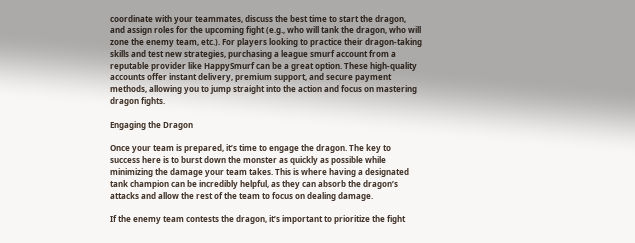coordinate with your teammates, discuss the best time to start the dragon, and assign roles for the upcoming fight (e.g., who will tank the dragon, who will zone the enemy team, etc.). For players looking to practice their dragon-taking skills and test new strategies, purchasing a league smurf account from a reputable provider like HappySmurf can be a great option. These high-quality accounts offer instant delivery, premium support, and secure payment methods, allowing you to jump straight into the action and focus on mastering dragon fights.

Engaging the Dragon

Once your team is prepared, it’s time to engage the dragon. The key to success here is to burst down the monster as quickly as possible while minimizing the damage your team takes. This is where having a designated tank champion can be incredibly helpful, as they can absorb the dragon’s attacks and allow the rest of the team to focus on dealing damage.

If the enemy team contests the dragon, it’s important to prioritize the fight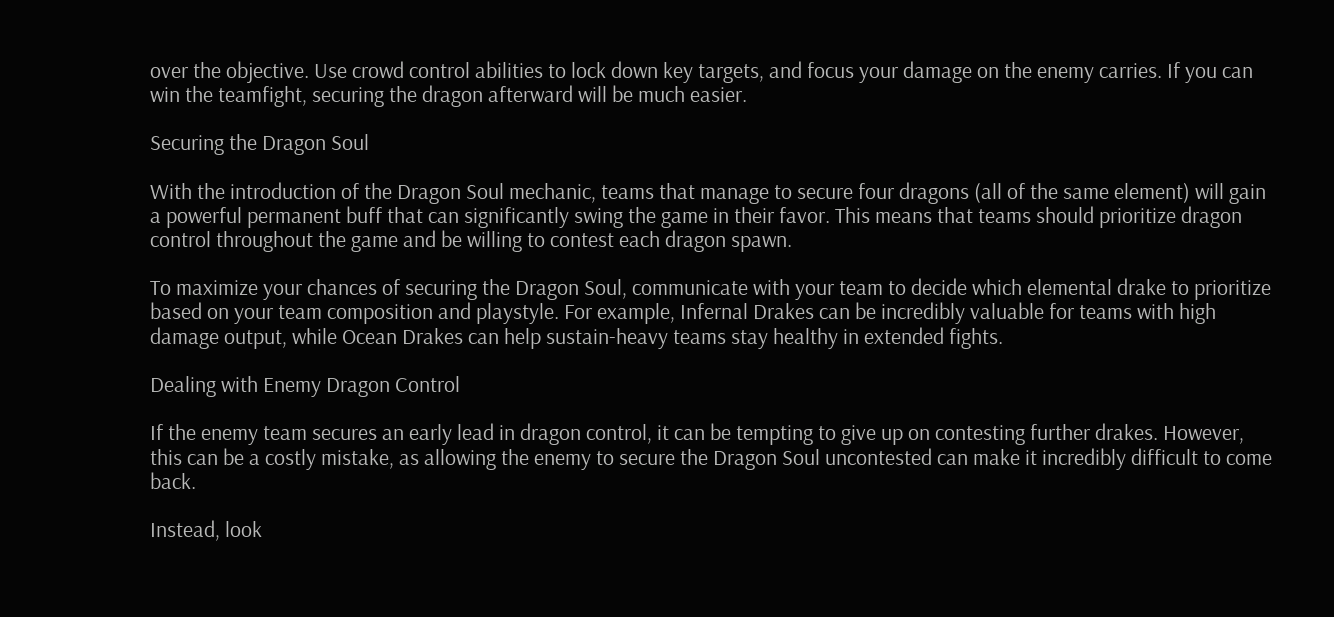over the objective. Use crowd control abilities to lock down key targets, and focus your damage on the enemy carries. If you can win the teamfight, securing the dragon afterward will be much easier.

Securing the Dragon Soul

With the introduction of the Dragon Soul mechanic, teams that manage to secure four dragons (all of the same element) will gain a powerful permanent buff that can significantly swing the game in their favor. This means that teams should prioritize dragon control throughout the game and be willing to contest each dragon spawn.

To maximize your chances of securing the Dragon Soul, communicate with your team to decide which elemental drake to prioritize based on your team composition and playstyle. For example, Infernal Drakes can be incredibly valuable for teams with high damage output, while Ocean Drakes can help sustain-heavy teams stay healthy in extended fights.

Dealing with Enemy Dragon Control

If the enemy team secures an early lead in dragon control, it can be tempting to give up on contesting further drakes. However, this can be a costly mistake, as allowing the enemy to secure the Dragon Soul uncontested can make it incredibly difficult to come back.

Instead, look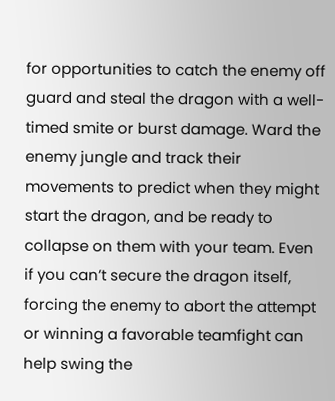for opportunities to catch the enemy off guard and steal the dragon with a well-timed smite or burst damage. Ward the enemy jungle and track their movements to predict when they might start the dragon, and be ready to collapse on them with your team. Even if you can’t secure the dragon itself, forcing the enemy to abort the attempt or winning a favorable teamfight can help swing the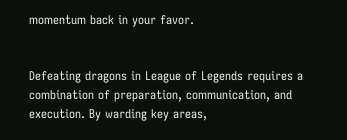momentum back in your favor.


Defeating dragons in League of Legends requires a combination of preparation, communication, and execution. By warding key areas,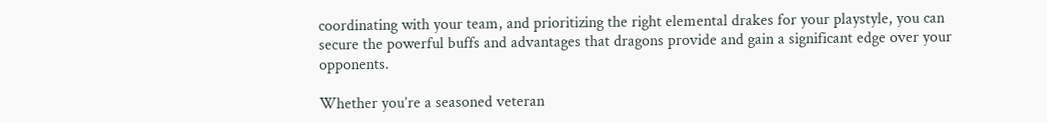coordinating with your team, and prioritizing the right elemental drakes for your playstyle, you can secure the powerful buffs and advantages that dragons provide and gain a significant edge over your opponents.

Whether you’re a seasoned veteran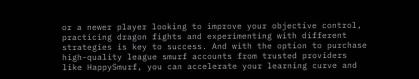or a newer player looking to improve your objective control, practicing dragon fights and experimenting with different strategies is key to success. And with the option to purchase high-quality league smurf accounts from trusted providers like HappySmurf, you can accelerate your learning curve and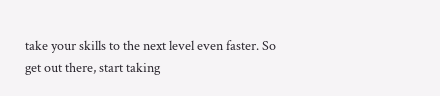take your skills to the next level even faster. So get out there, start taking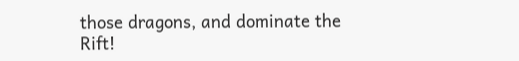those dragons, and dominate the Rift!